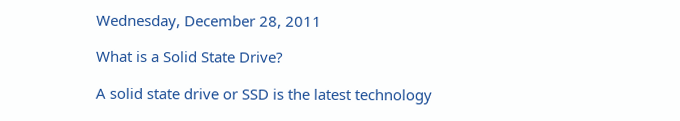Wednesday, December 28, 2011

What is a Solid State Drive?

A solid state drive or SSD is the latest technology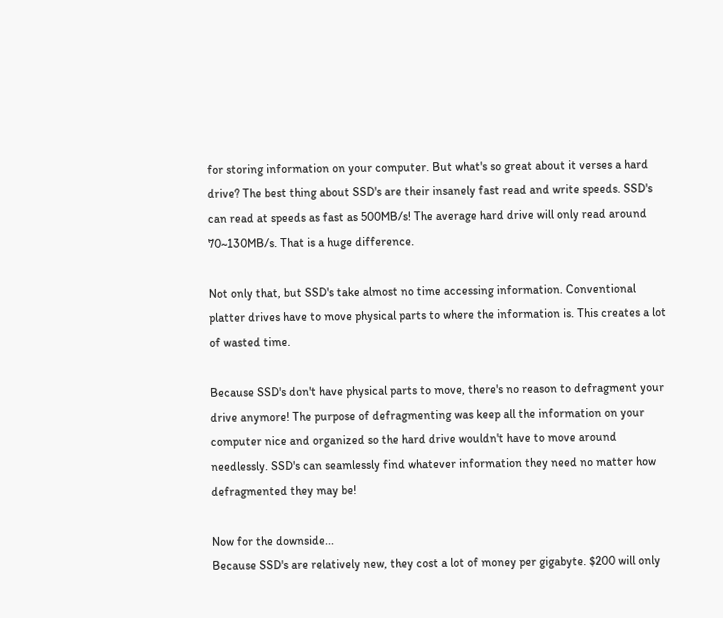for storing information on your computer. But what's so great about it verses a hard drive? The best thing about SSD's are their insanely fast read and write speeds. SSD's can read at speeds as fast as 500MB/s! The average hard drive will only read around 70~130MB/s. That is a huge difference.

Not only that, but SSD's take almost no time accessing information. Conventional platter drives have to move physical parts to where the information is. This creates a lot of wasted time.

Because SSD's don't have physical parts to move, there's no reason to defragment your drive anymore! The purpose of defragmenting was keep all the information on your computer nice and organized so the hard drive wouldn't have to move around needlessly. SSD's can seamlessly find whatever information they need no matter how defragmented they may be!

Now for the downside...
Because SSD's are relatively new, they cost a lot of money per gigabyte. $200 will only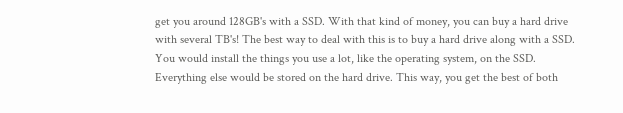get you around 128GB's with a SSD. With that kind of money, you can buy a hard drive with several TB's! The best way to deal with this is to buy a hard drive along with a SSD. You would install the things you use a lot, like the operating system, on the SSD. Everything else would be stored on the hard drive. This way, you get the best of both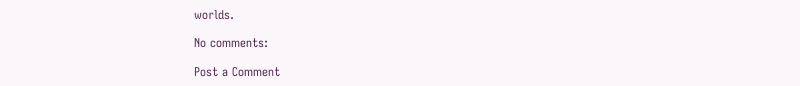worlds.

No comments:

Post a Comment